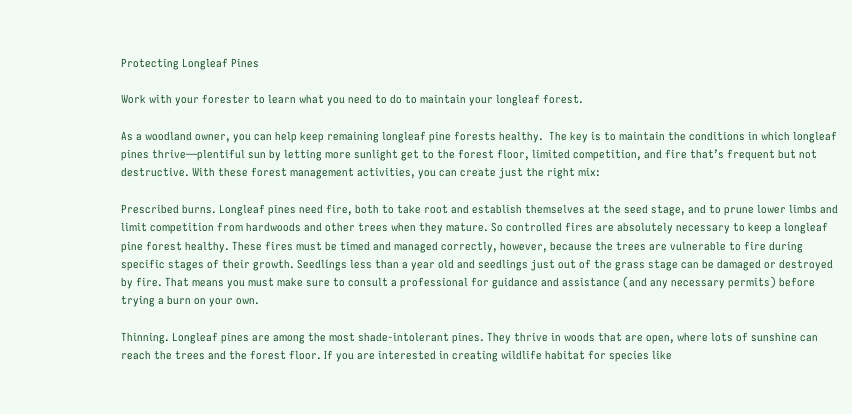Protecting Longleaf Pines

Work with your forester to learn what you need to do to maintain your longleaf forest.

As a woodland owner, you can help keep remaining longleaf pine forests healthy.  The key is to maintain the conditions in which longleaf pines thrive—plentiful sun by letting more sunlight get to the forest floor, limited competition, and fire that’s frequent but not destructive. With these forest management activities, you can create just the right mix:

Prescribed burns. Longleaf pines need fire, both to take root and establish themselves at the seed stage, and to prune lower limbs and limit competition from hardwoods and other trees when they mature. So controlled fires are absolutely necessary to keep a longleaf pine forest healthy. These fires must be timed and managed correctly, however, because the trees are vulnerable to fire during specific stages of their growth. Seedlings less than a year old and seedlings just out of the grass stage can be damaged or destroyed by fire. That means you must make sure to consult a professional for guidance and assistance (and any necessary permits) before trying a burn on your own.

Thinning. Longleaf pines are among the most shade-intolerant pines. They thrive in woods that are open, where lots of sunshine can reach the trees and the forest floor. If you are interested in creating wildlife habitat for species like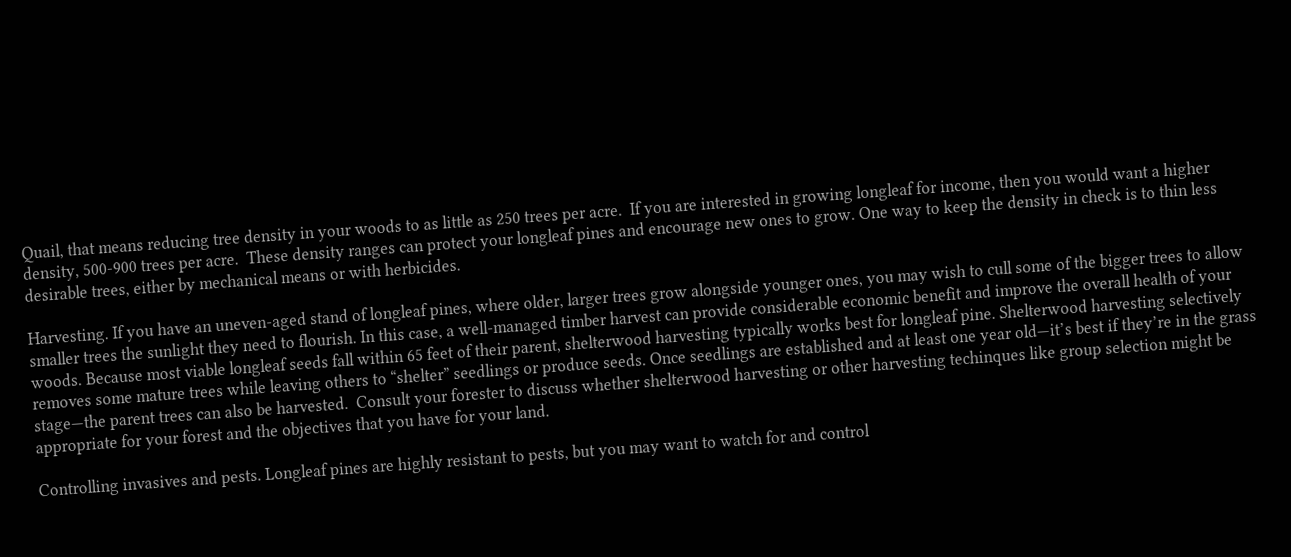Quail, that means reducing tree density in your woods to as little as 250 trees per acre.  If you are interested in growing longleaf for income, then you would want a higher density, 500-900 trees per acre.  These density ranges can protect your longleaf pines and encourage new ones to grow. One way to keep the density in check is to thin less desirable trees, either by mechanical means or with herbicides.

Harvesting. If you have an uneven-aged stand of longleaf pines, where older, larger trees grow alongside younger ones, you may wish to cull some of the bigger trees to allow smaller trees the sunlight they need to flourish. In this case, a well-managed timber harvest can provide considerable economic benefit and improve the overall health of your woods. Because most viable longleaf seeds fall within 65 feet of their parent, shelterwood harvesting typically works best for longleaf pine. Shelterwood harvesting selectively removes some mature trees while leaving others to “shelter” seedlings or produce seeds. Once seedlings are established and at least one year old—it’s best if they’re in the grass stage—the parent trees can also be harvested.  Consult your forester to discuss whether shelterwood harvesting or other harvesting techinques like group selection might be appropriate for your forest and the objectives that you have for your land.

Controlling invasives and pests. Longleaf pines are highly resistant to pests, but you may want to watch for and control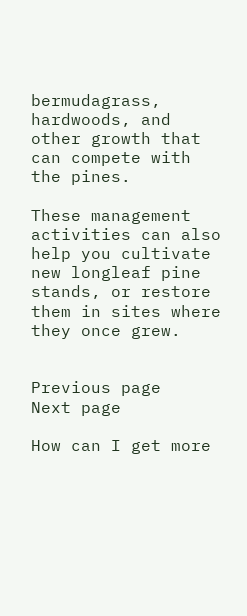bermudagrass, hardwoods, and other growth that can compete with the pines.

These management activities can also help you cultivate new longleaf pine stands, or restore them in sites where they once grew.


Previous page
Next page

How can I get more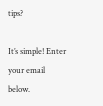tips?

It’s simple! Enter your email below.